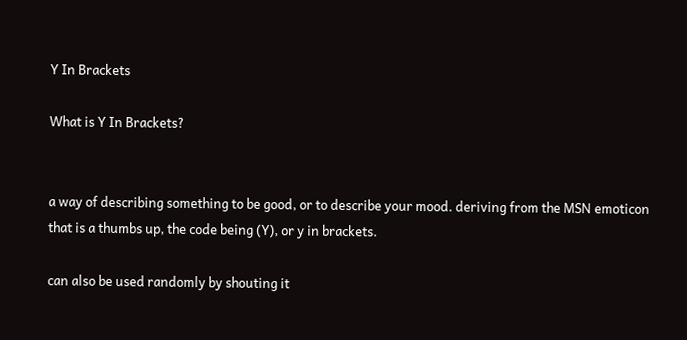Y In Brackets

What is Y In Brackets?


a way of describing something to be good, or to describe your mood. deriving from the MSN emoticon that is a thumbs up, the code being (Y), or y in brackets.

can also be used randomly by shouting it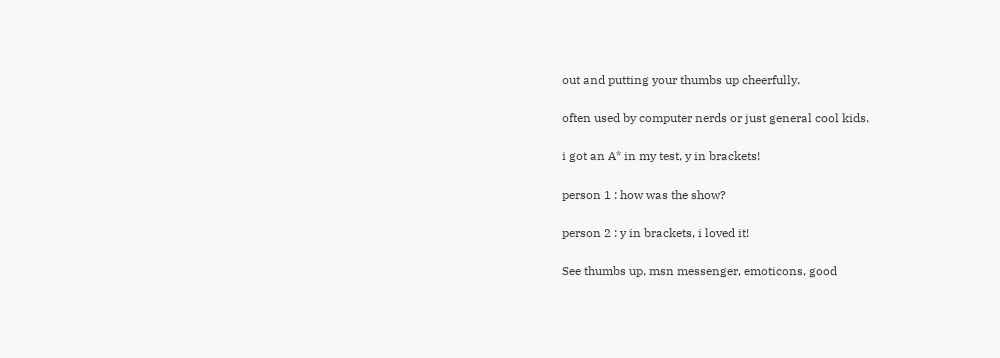out and putting your thumbs up cheerfully.

often used by computer nerds or just general cool kids.

i got an A* in my test, y in brackets!

person 1 : how was the show?

person 2 : y in brackets, i loved it!

See thumbs up, msn messenger, emoticons, good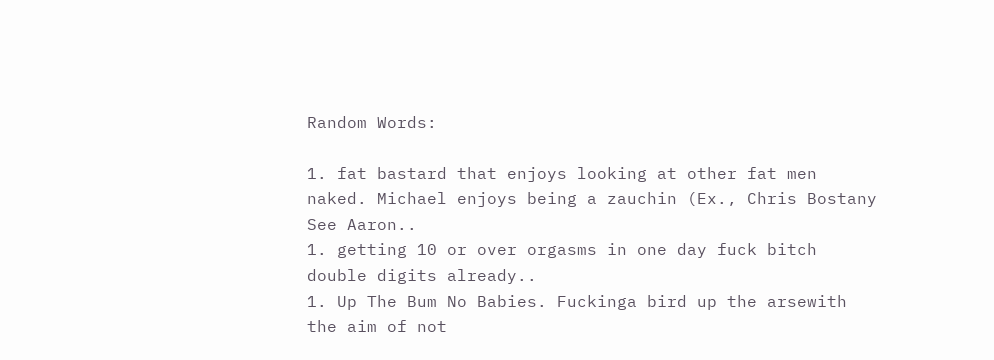Random Words:

1. fat bastard that enjoys looking at other fat men naked. Michael enjoys being a zauchin (Ex., Chris Bostany See Aaron..
1. getting 10 or over orgasms in one day fuck bitch double digits already..
1. Up The Bum No Babies. Fuckinga bird up the arsewith the aim of not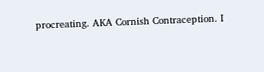procreating. AKA Cornish Contraception. I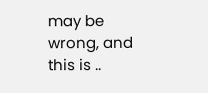may be wrong, and this is ..